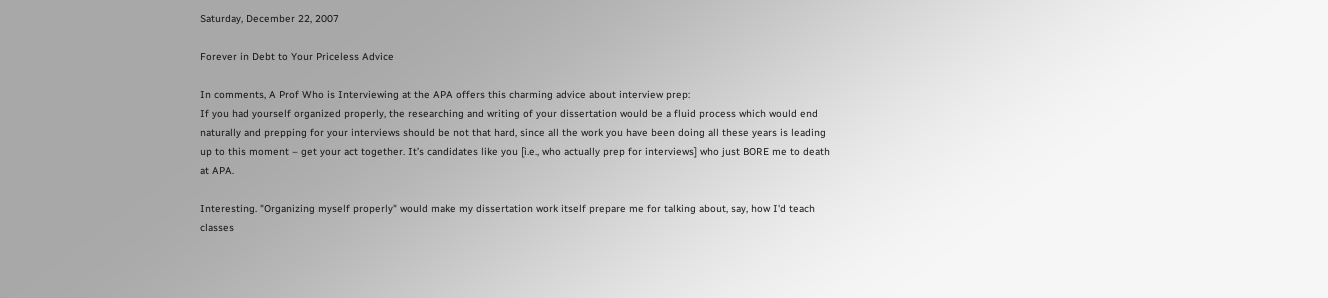Saturday, December 22, 2007

Forever in Debt to Your Priceless Advice

In comments, A Prof Who is Interviewing at the APA offers this charming advice about interview prep:
If you had yourself organized properly, the researching and writing of your dissertation would be a fluid process which would end naturally and prepping for your interviews should be not that hard, since all the work you have been doing all these years is leading up to this moment – get your act together. It’s candidates like you [i.e., who actually prep for interviews] who just BORE me to death at APA.

Interesting. "Organizing myself properly" would make my dissertation work itself prepare me for talking about, say, how I'd teach classes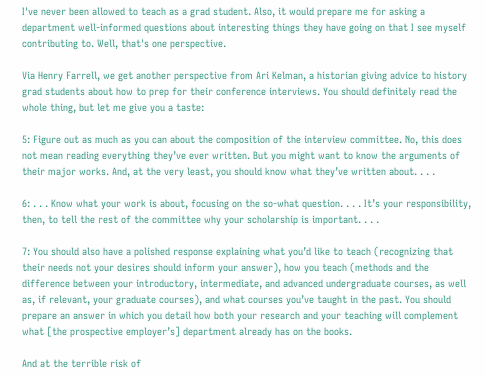I've never been allowed to teach as a grad student. Also, it would prepare me for asking a department well-informed questions about interesting things they have going on that I see myself contributing to. Well, that's one perspective.

Via Henry Farrell, we get another perspective from Ari Kelman, a historian giving advice to history grad students about how to prep for their conference interviews. You should definitely read the whole thing, but let me give you a taste:

5: Figure out as much as you can about the composition of the interview committee. No, this does not mean reading everything they’ve ever written. But you might want to know the arguments of their major works. And, at the very least, you should know what they’ve written about. . . .

6: . . . Know what your work is about, focusing on the so-what question. . . . It’s your responsibility, then, to tell the rest of the committee why your scholarship is important. . . .

7: You should also have a polished response explaining what you’d like to teach (recognizing that their needs not your desires should inform your answer), how you teach (methods and the difference between your introductory, intermediate, and advanced undergraduate courses, as well as, if relevant, your graduate courses), and what courses you’ve taught in the past. You should prepare an answer in which you detail how both your research and your teaching will complement what [the prospective employer’s] department already has on the books.

And at the terrible risk of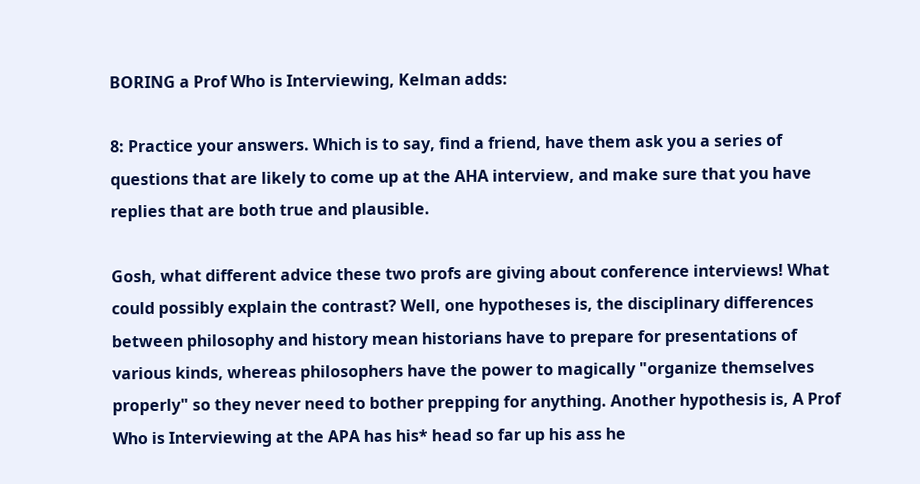BORING a Prof Who is Interviewing, Kelman adds:

8: Practice your answers. Which is to say, find a friend, have them ask you a series of questions that are likely to come up at the AHA interview, and make sure that you have replies that are both true and plausible.

Gosh, what different advice these two profs are giving about conference interviews! What could possibly explain the contrast? Well, one hypotheses is, the disciplinary differences between philosophy and history mean historians have to prepare for presentations of various kinds, whereas philosophers have the power to magically "organize themselves properly" so they never need to bother prepping for anything. Another hypothesis is, A Prof Who is Interviewing at the APA has his* head so far up his ass he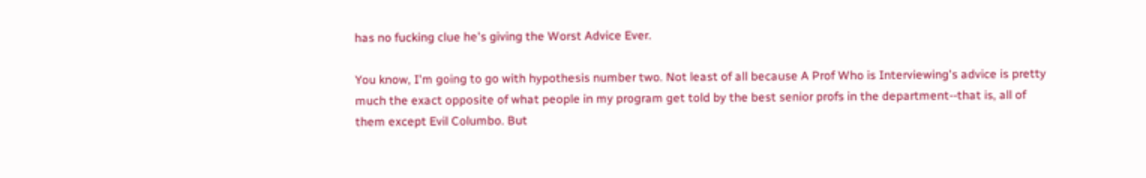has no fucking clue he's giving the Worst Advice Ever.

You know, I'm going to go with hypothesis number two. Not least of all because A Prof Who is Interviewing's advice is pretty much the exact opposite of what people in my program get told by the best senior profs in the department--that is, all of them except Evil Columbo. But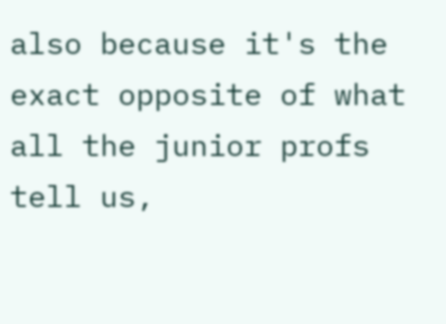also because it's the exact opposite of what all the junior profs tell us,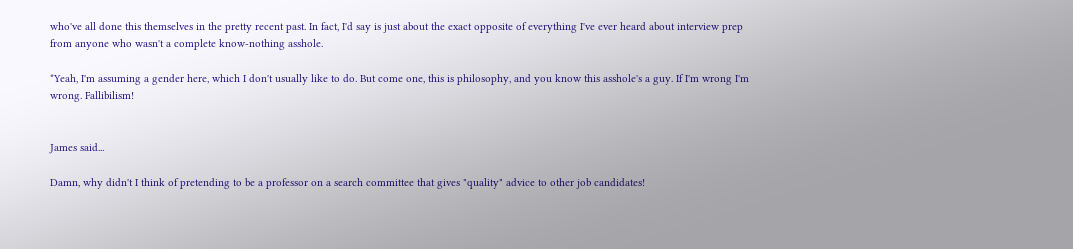who've all done this themselves in the pretty recent past. In fact, I'd say is just about the exact opposite of everything I've ever heard about interview prep from anyone who wasn't a complete know-nothing asshole.

*Yeah, I'm assuming a gender here, which I don't usually like to do. But come one, this is philosophy, and you know this asshole's a guy. If I'm wrong I'm wrong. Fallibilism!


James said...

Damn, why didn't I think of pretending to be a professor on a search committee that gives "quality" advice to other job candidates!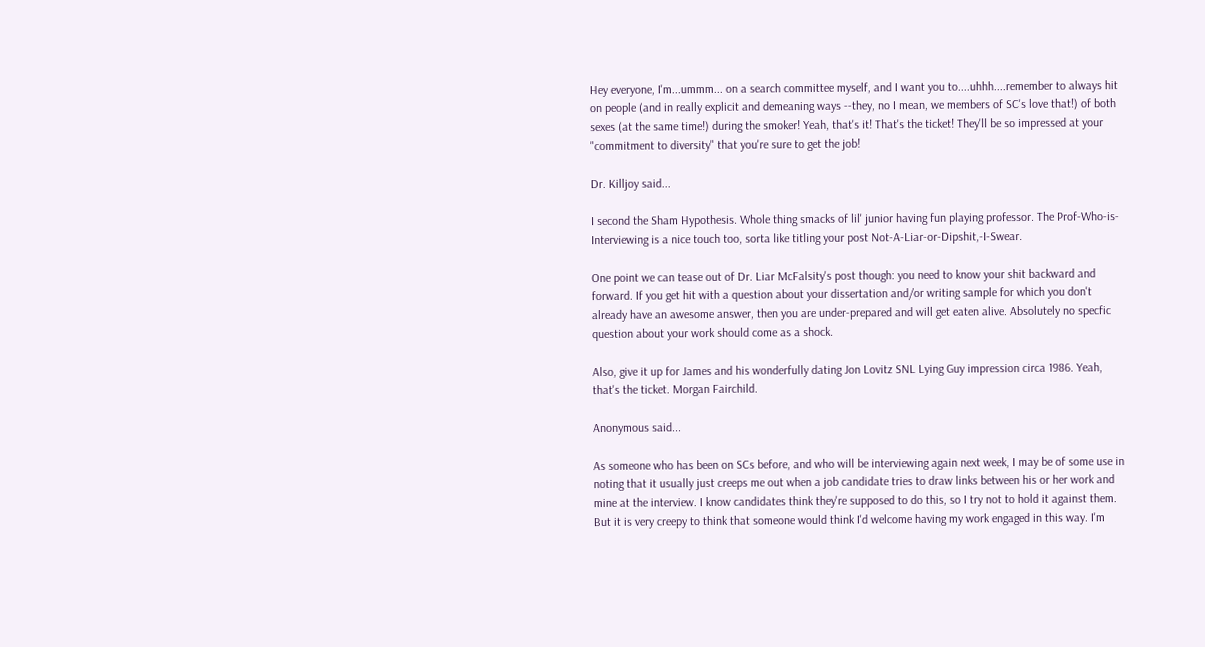Hey everyone, I'm...ummm... on a search committee myself, and I want you to....uhhh....remember to always hit on people (and in really explicit and demeaning ways --they, no I mean, we members of SC's love that!) of both sexes (at the same time!) during the smoker! Yeah, that's it! That's the ticket! They'll be so impressed at your "commitment to diversity" that you're sure to get the job!

Dr. Killjoy said...

I second the Sham Hypothesis. Whole thing smacks of lil' junior having fun playing professor. The Prof-Who-is-Interviewing is a nice touch too, sorta like titling your post Not-A-Liar-or-Dipshit,-I-Swear.

One point we can tease out of Dr. Liar McFalsity's post though: you need to know your shit backward and forward. If you get hit with a question about your dissertation and/or writing sample for which you don't already have an awesome answer, then you are under-prepared and will get eaten alive. Absolutely no specfic question about your work should come as a shock.

Also, give it up for James and his wonderfully dating Jon Lovitz SNL Lying Guy impression circa 1986. Yeah, that's the ticket. Morgan Fairchild.

Anonymous said...

As someone who has been on SCs before, and who will be interviewing again next week, I may be of some use in noting that it usually just creeps me out when a job candidate tries to draw links between his or her work and mine at the interview. I know candidates think they're supposed to do this, so I try not to hold it against them. But it is very creepy to think that someone would think I'd welcome having my work engaged in this way. I'm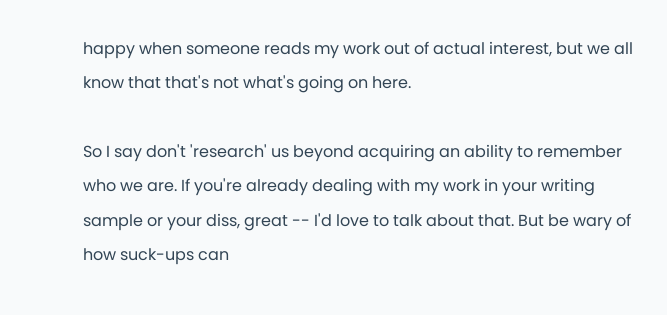happy when someone reads my work out of actual interest, but we all know that that's not what's going on here.

So I say don't 'research' us beyond acquiring an ability to remember who we are. If you're already dealing with my work in your writing sample or your diss, great -- I'd love to talk about that. But be wary of how suck-ups can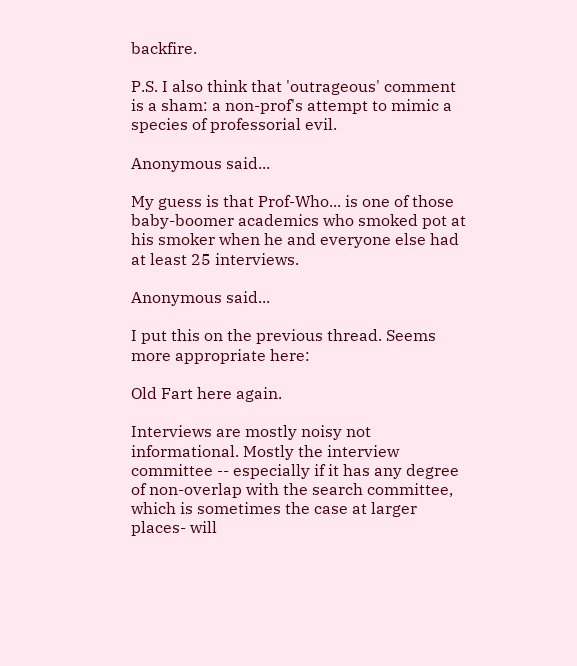backfire.

P.S. I also think that 'outrageous' comment is a sham: a non-prof's attempt to mimic a species of professorial evil.

Anonymous said...

My guess is that Prof-Who... is one of those baby-boomer academics who smoked pot at his smoker when he and everyone else had at least 25 interviews.

Anonymous said...

I put this on the previous thread. Seems more appropriate here:

Old Fart here again.

Interviews are mostly noisy not informational. Mostly the interview committee -- especially if it has any degree of non-overlap with the search committee, which is sometimes the case at larger places- will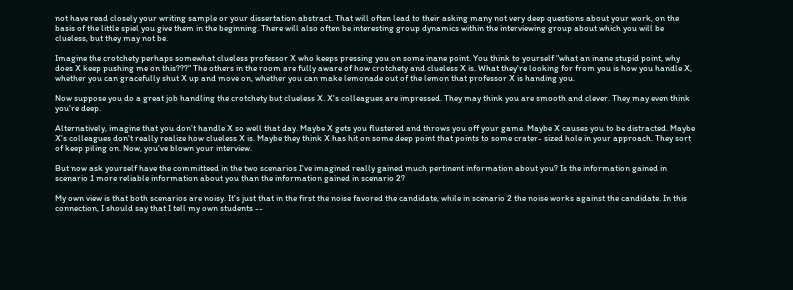not have read closely your writing sample or your dissertation abstract. That will often lead to their asking many not very deep questions about your work, on the basis of the little spiel you give them in the beginning. There will also often be interesting group dynamics within the interviewing group about which you will be clueless, but they may not be.

Imagine the crotchety perhaps somewhat clueless professor X who keeps pressing you on some inane point. You think to yourself "what an inane stupid point, why does X keep pushing me on this???" The others in the room are fully aware of how crotchety and clueless X is. What they're looking for from you is how you handle X, whether you can gracefully shut X up and move on, whether you can make lemonade out of the lemon that professor X is handing you.

Now suppose you do a great job handling the crotchety but clueless X. X's colleagues are impressed. They may think you are smooth and clever. They may even think you're deep.

Alternatively, imagine that you don't handle X so well that day. Maybe X gets you flustered and throws you off your game. Maybe X causes you to be distracted. Maybe X's colleagues don't really realize how clueless X is. Maybe they think X has hit on some deep point that points to some crater- sized hole in your approach. They sort of keep piling on. Now, you've blown your interview.

But now ask yourself have the committeed in the two scenarios I've imagined really gained much pertinent information about you? Is the information gained in scenario 1 more reliable information about you than the information gained in scenario 2?

My own view is that both scenarios are noisy. It's just that in the first the noise favored the candidate, while in scenario 2 the noise works against the candidate. In this connection, I should say that I tell my own students --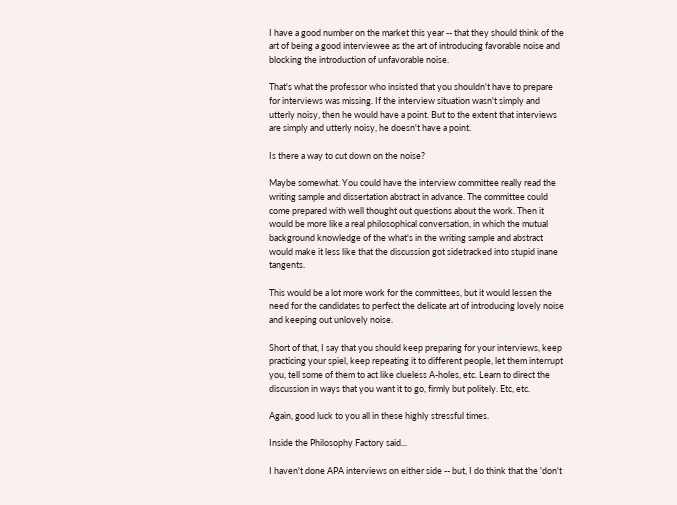I have a good number on the market this year -- that they should think of the art of being a good interviewee as the art of introducing favorable noise and blocking the introduction of unfavorable noise.

That's what the professor who insisted that you shouldn't have to prepare for interviews was missing. If the interview situation wasn't simply and utterly noisy, then he would have a point. But to the extent that interviews are simply and utterly noisy, he doesn't have a point.

Is there a way to cut down on the noise?

Maybe somewhat. You could have the interview committee really read the writing sample and dissertation abstract in advance. The committee could come prepared with well thought out questions about the work. Then it would be more like a real philosophical conversation, in which the mutual background knowledge of the what's in the writing sample and abstract would make it less like that the discussion got sidetracked into stupid inane tangents.

This would be a lot more work for the committees, but it would lessen the need for the candidates to perfect the delicate art of introducing lovely noise and keeping out unlovely noise.

Short of that, I say that you should keep preparing for your interviews, keep practicing your spiel, keep repeating it to different people, let them interrupt you, tell some of them to act like clueless A-holes, etc. Learn to direct the discussion in ways that you want it to go, firmly but politely. Etc, etc.

Again, good luck to you all in these highly stressful times.

Inside the Philosophy Factory said...

I haven't done APA interviews on either side -- but, I do think that the 'don't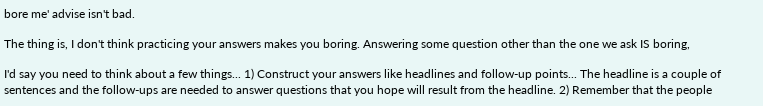bore me' advise isn't bad.

The thing is, I don't think practicing your answers makes you boring. Answering some question other than the one we ask IS boring,

I'd say you need to think about a few things... 1) Construct your answers like headlines and follow-up points... The headline is a couple of sentences and the follow-ups are needed to answer questions that you hope will result from the headline. 2) Remember that the people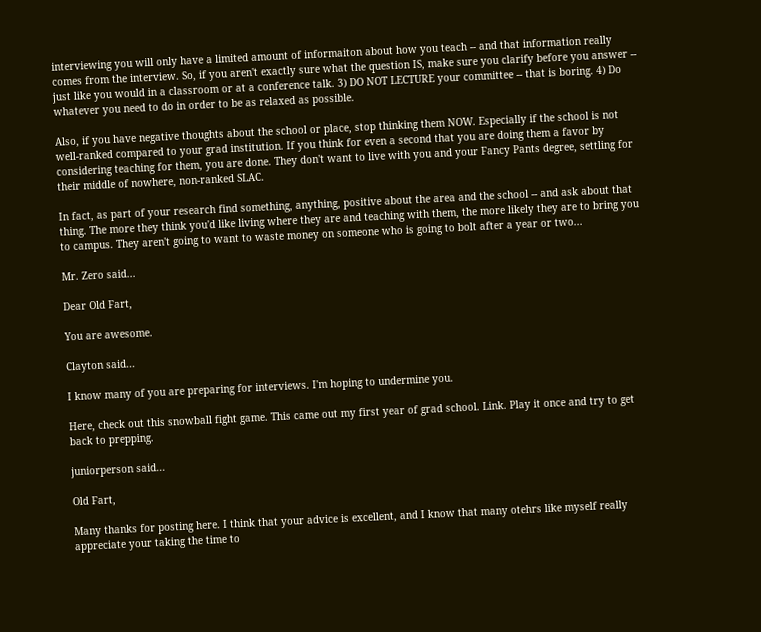interviewing you will only have a limited amount of informaiton about how you teach -- and that information really comes from the interview. So, if you aren't exactly sure what the question IS, make sure you clarify before you answer -- just like you would in a classroom or at a conference talk. 3) DO NOT LECTURE your committee -- that is boring. 4) Do whatever you need to do in order to be as relaxed as possible.

Also, if you have negative thoughts about the school or place, stop thinking them NOW. Especially if the school is not well-ranked compared to your grad institution. If you think for even a second that you are doing them a favor by considering teaching for them, you are done. They don't want to live with you and your Fancy Pants degree, settling for their middle of nowhere, non-ranked SLAC.

In fact, as part of your research find something, anything, positive about the area and the school -- and ask about that thing. The more they think you'd like living where they are and teaching with them, the more likely they are to bring you to campus. They aren't going to want to waste money on someone who is going to bolt after a year or two...

Mr. Zero said...

Dear Old Fart,

You are awesome.

Clayton said...

I know many of you are preparing for interviews. I'm hoping to undermine you.

Here, check out this snowball fight game. This came out my first year of grad school. Link. Play it once and try to get back to prepping.

juniorperson said...

Old Fart,

Many thanks for posting here. I think that your advice is excellent, and I know that many otehrs like myself really appreciate your taking the time to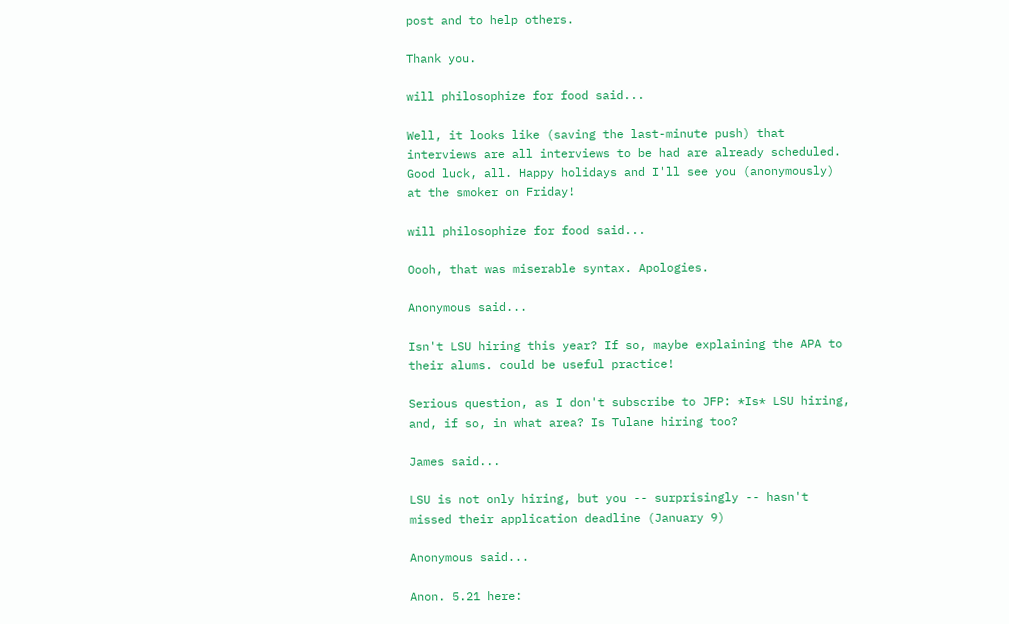post and to help others.

Thank you.

will philosophize for food said...

Well, it looks like (saving the last-minute push) that interviews are all interviews to be had are already scheduled. Good luck, all. Happy holidays and I'll see you (anonymously) at the smoker on Friday!

will philosophize for food said...

Oooh, that was miserable syntax. Apologies.

Anonymous said...

Isn't LSU hiring this year? If so, maybe explaining the APA to their alums. could be useful practice!

Serious question, as I don't subscribe to JFP: *Is* LSU hiring, and, if so, in what area? Is Tulane hiring too?

James said...

LSU is not only hiring, but you -- surprisingly -- hasn't missed their application deadline (January 9)

Anonymous said...

Anon. 5.21 here: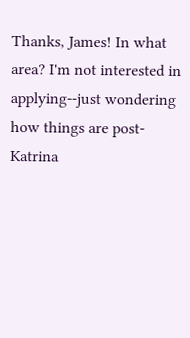Thanks, James! In what area? I'm not interested in applying--just wondering how things are post-Katrina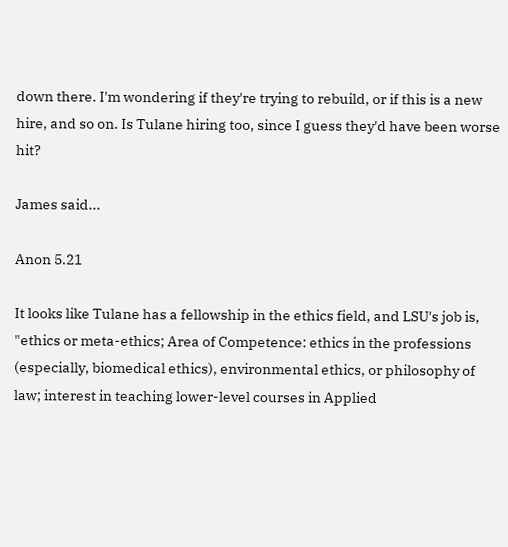down there. I'm wondering if they're trying to rebuild, or if this is a new hire, and so on. Is Tulane hiring too, since I guess they'd have been worse hit?

James said...

Anon 5.21

It looks like Tulane has a fellowship in the ethics field, and LSU's job is, "ethics or meta-ethics; Area of Competence: ethics in the professions (especially, biomedical ethics), environmental ethics, or philosophy of law; interest in teaching lower-level courses in Applied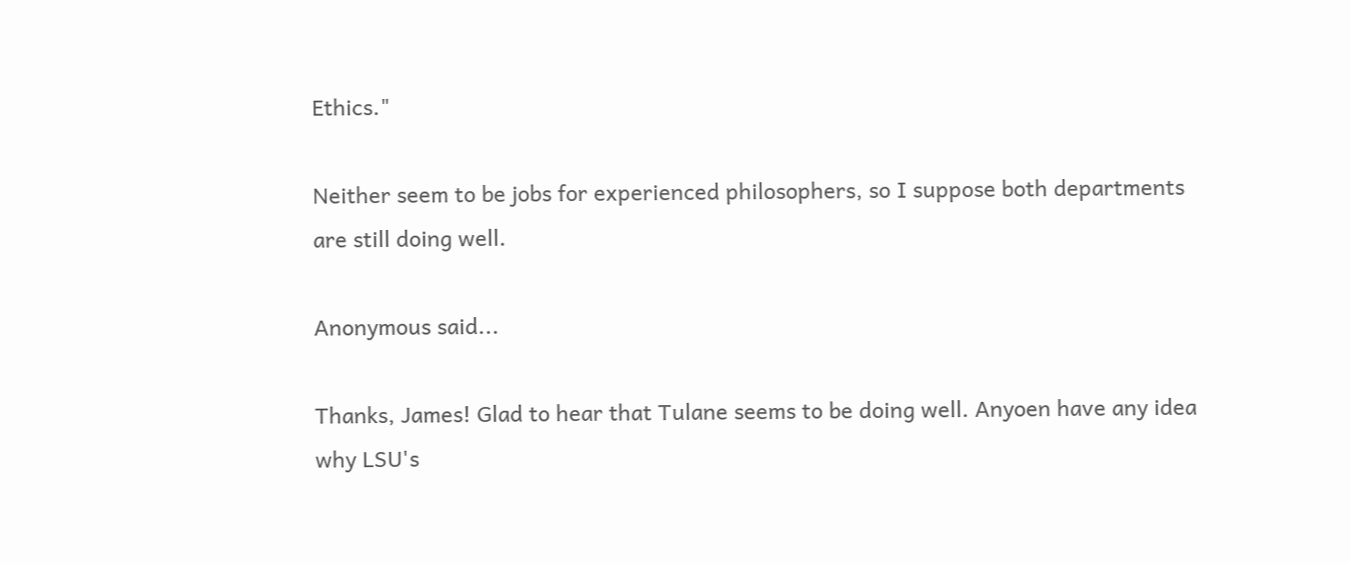Ethics."

Neither seem to be jobs for experienced philosophers, so I suppose both departments are still doing well.

Anonymous said...

Thanks, James! Glad to hear that Tulane seems to be doing well. Anyoen have any idea why LSU's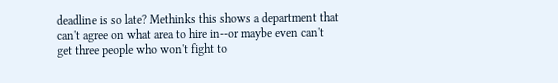deadline is so late? Methinks this shows a department that can't agree on what area to hire in--or maybe even can't get three people who won't fight to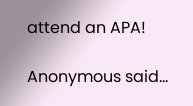attend an APA!

Anonymous said...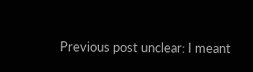Previous post unclear: I meant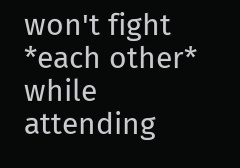won't fight *each other* while attending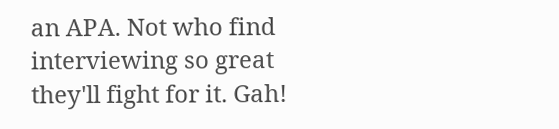an APA. Not who find interviewing so great they'll fight for it. Gah!